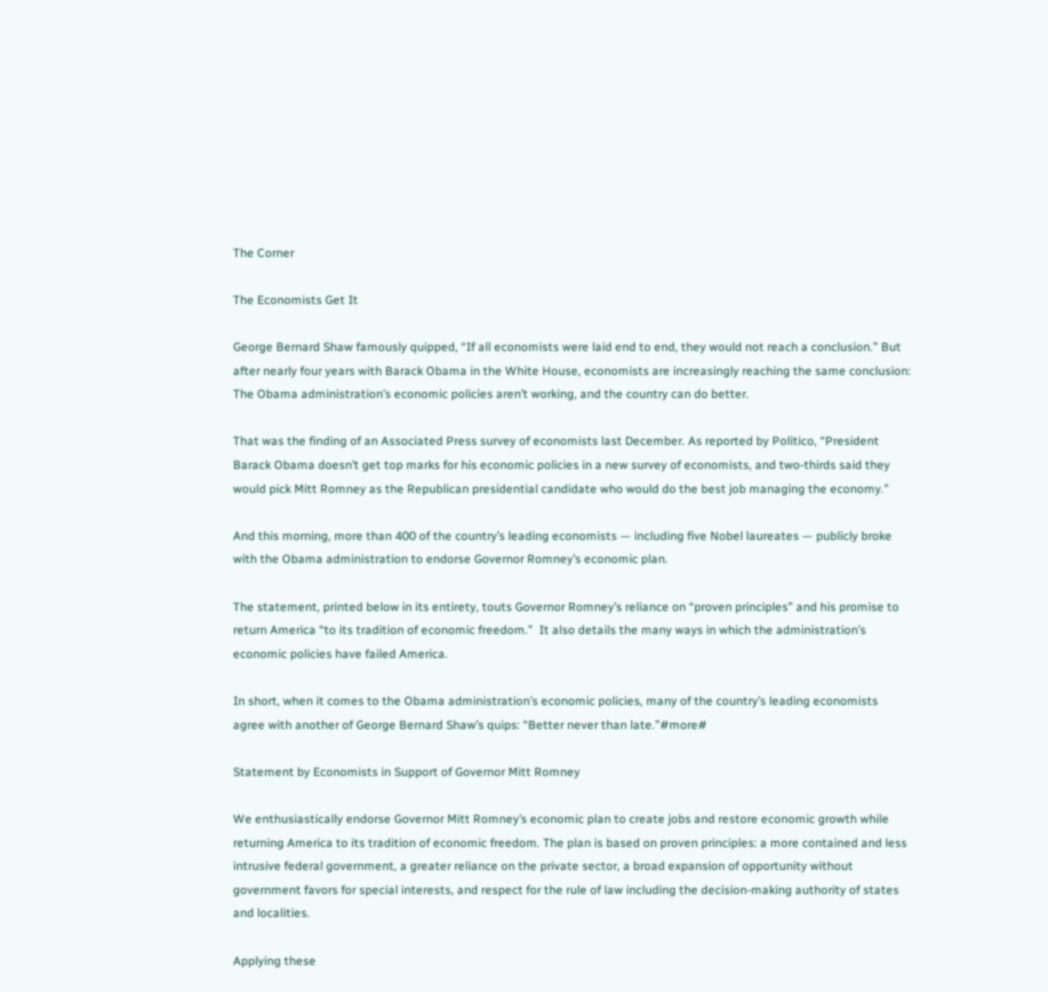The Corner

The Economists Get It

George Bernard Shaw famously quipped, “If all economists were laid end to end, they would not reach a conclusion.” But after nearly four years with Barack Obama in the White House, economists are increasingly reaching the same conclusion: The Obama administration’s economic policies aren’t working, and the country can do better.

That was the finding of an Associated Press survey of economists last December. As reported by Politico, “President Barack Obama doesn’t get top marks for his economic policies in a new survey of economists, and two-thirds said they would pick Mitt Romney as the Republican presidential candidate who would do the best job managing the economy.”

And this morning, more than 400 of the country’s leading economists — including five Nobel laureates — publicly broke with the Obama administration to endorse Governor Romney’s economic plan.

The statement, printed below in its entirety, touts Governor Romney’s reliance on “proven principles” and his promise to return America “to its tradition of economic freedom.”  It also details the many ways in which the administration’s economic policies have failed America.

In short, when it comes to the Obama administration’s economic policies, many of the country’s leading economists agree with another of George Bernard Shaw’s quips: “Better never than late.”#more#

Statement by Economists in Support of Governor Mitt Romney

We enthusiastically endorse Governor Mitt Romney’s economic plan to create jobs and restore economic growth while returning America to its tradition of economic freedom. The plan is based on proven principles: a more contained and less intrusive federal government, a greater reliance on the private sector, a broad expansion of opportunity without government favors for special interests, and respect for the rule of law including the decision-making authority of states and localities.

Applying these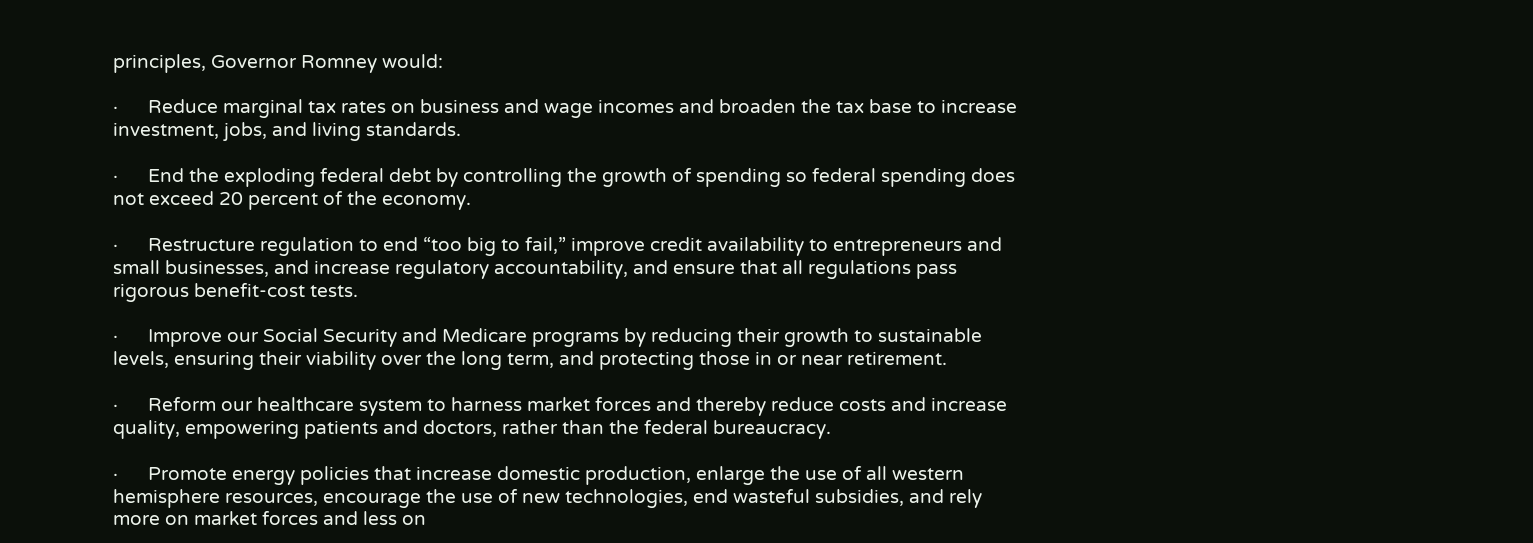principles, Governor Romney would:

·      Reduce marginal tax rates on business and wage incomes and broaden the tax base to increase investment, jobs, and living standards.

·      End the exploding federal debt by controlling the growth of spending so federal spending does not exceed 20 percent of the economy.

·      Restructure regulation to end “too big to fail,” improve credit availability to entrepreneurs and small businesses, and increase regulatory accountability, and ensure that all regulations pass rigorous benefit-cost tests.

·      Improve our Social Security and Medicare programs by reducing their growth to sustainable levels, ensuring their viability over the long term, and protecting those in or near retirement.

·      Reform our healthcare system to harness market forces and thereby reduce costs and increase quality, empowering patients and doctors, rather than the federal bureaucracy.

·      Promote energy policies that increase domestic production, enlarge the use of all western hemisphere resources, encourage the use of new technologies, end wasteful subsidies, and rely more on market forces and less on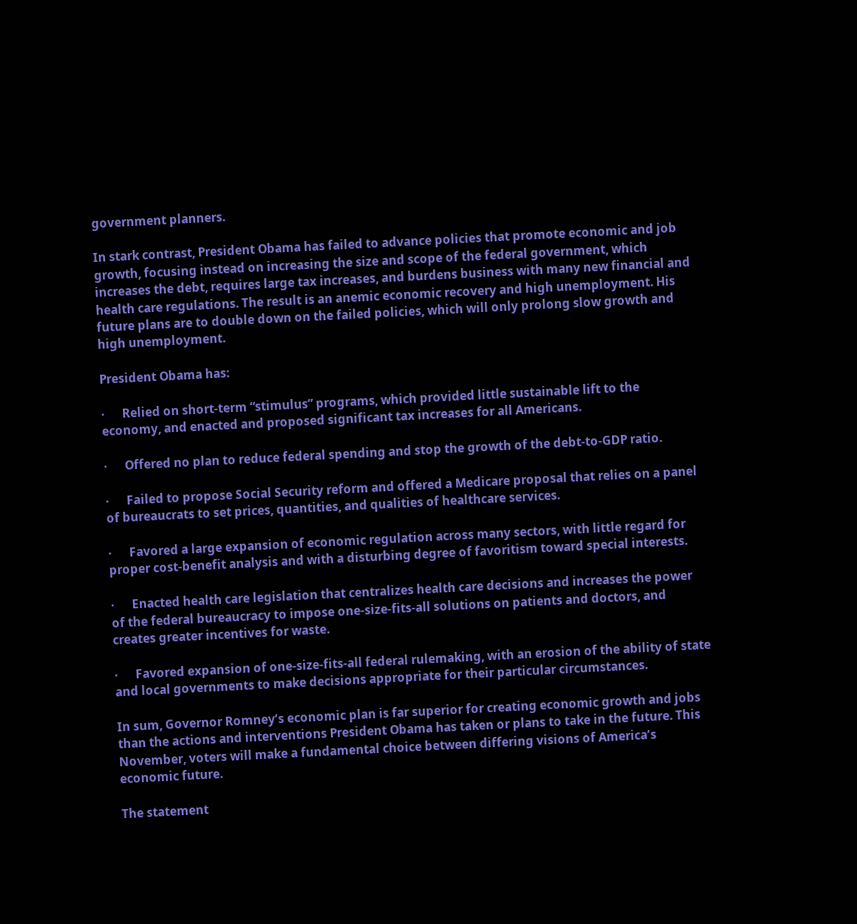government planners.

In stark contrast, President Obama has failed to advance policies that promote economic and job growth, focusing instead on increasing the size and scope of the federal government, which increases the debt, requires large tax increases, and burdens business with many new financial and health care regulations. The result is an anemic economic recovery and high unemployment. His future plans are to double down on the failed policies, which will only prolong slow growth and high unemployment.

President Obama has:

·      Relied on short-term “stimulus” programs, which provided little sustainable lift to the economy, and enacted and proposed significant tax increases for all Americans.

·      Offered no plan to reduce federal spending and stop the growth of the debt-to-GDP ratio.

·      Failed to propose Social Security reform and offered a Medicare proposal that relies on a panel of bureaucrats to set prices, quantities, and qualities of healthcare services.

·      Favored a large expansion of economic regulation across many sectors, with little regard for proper cost-benefit analysis and with a disturbing degree of favoritism toward special interests.

·      Enacted health care legislation that centralizes health care decisions and increases the power of the federal bureaucracy to impose one-size-fits-all solutions on patients and doctors, and creates greater incentives for waste.

·      Favored expansion of one-size-fits-all federal rulemaking, with an erosion of the ability of state and local governments to make decisions appropriate for their particular circumstances.

In sum, Governor Romney’s economic plan is far superior for creating economic growth and jobs than the actions and interventions President Obama has taken or plans to take in the future. This November, voters will make a fundamental choice between differing visions of America’s economic future.

The statement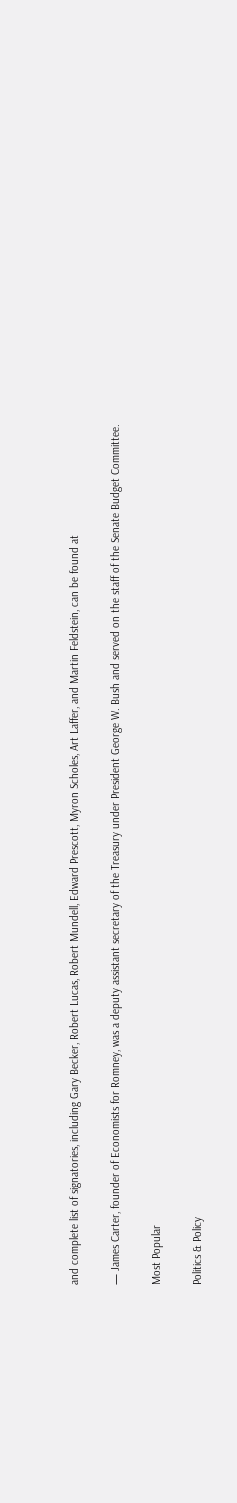and complete list of signatories, including Gary Becker, Robert Lucas, Robert Mundell, Edward Prescott, Myron Scholes, Art Laffer, and Martin Feldstein, can be found at

— James Carter, founder of Economists for Romney, was a deputy assistant secretary of the Treasury under President George W. Bush and served on the staff of the Senate Budget Committee.

Most Popular

Politics & Policy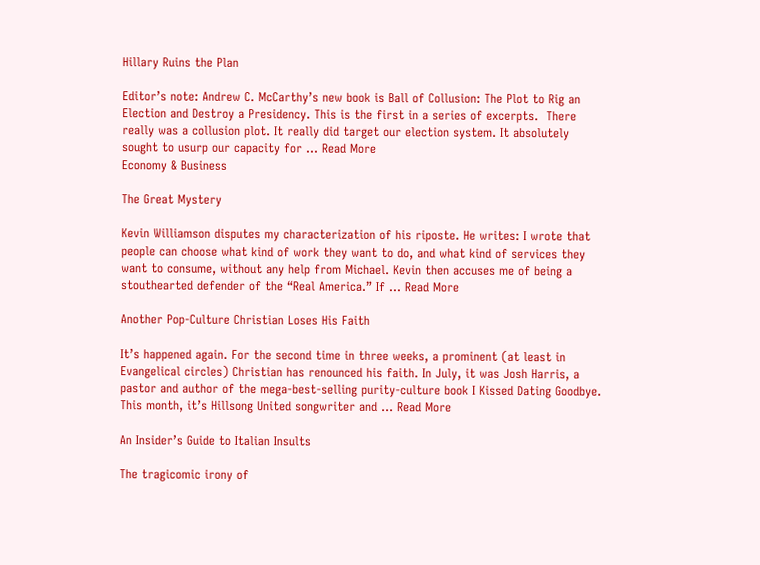Hillary Ruins the Plan

Editor’s note: Andrew C. McCarthy’s new book is Ball of Collusion: The Plot to Rig an Election and Destroy a Presidency. This is the first in a series of excerpts.  There really was a collusion plot. It really did target our election system. It absolutely sought to usurp our capacity for ... Read More
Economy & Business

The Great Mystery

Kevin Williamson disputes my characterization of his riposte. He writes: I wrote that people can choose what kind of work they want to do, and what kind of services they want to consume, without any help from Michael. Kevin then accuses me of being a stouthearted defender of the “Real America.” If ... Read More

Another Pop-Culture Christian Loses His Faith

It’s happened again. For the second time in three weeks, a prominent (at least in Evangelical circles) Christian has renounced his faith. In July, it was Josh Harris, a pastor and author of the mega-best-selling purity-culture book I Kissed Dating Goodbye. This month, it’s Hillsong United songwriter and ... Read More

An Insider’s Guide to Italian Insults

The tragicomic irony of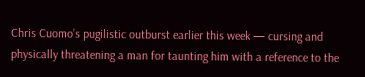Chris Cuomo’s pugilistic outburst earlier this week — cursing and physically threatening a man for taunting him with a reference to the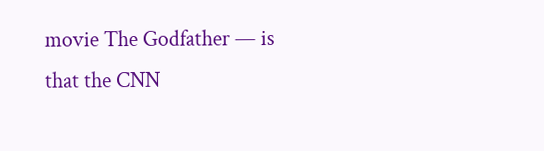movie The Godfather — is that the CNN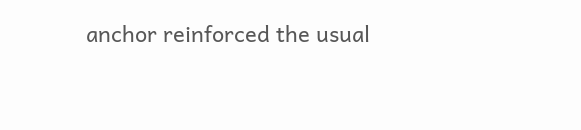anchor reinforced the usual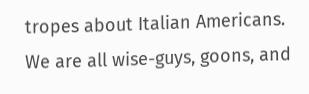tropes about Italian Americans. We are all wise-guys, goons, and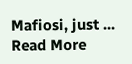Mafiosi, just ... Read More